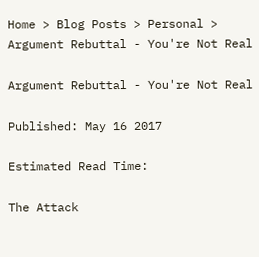Home > Blog Posts > Personal > Argument Rebuttal - You're Not Real

Argument Rebuttal - You're Not Real

Published: May 16 2017

Estimated Read Time:

The Attack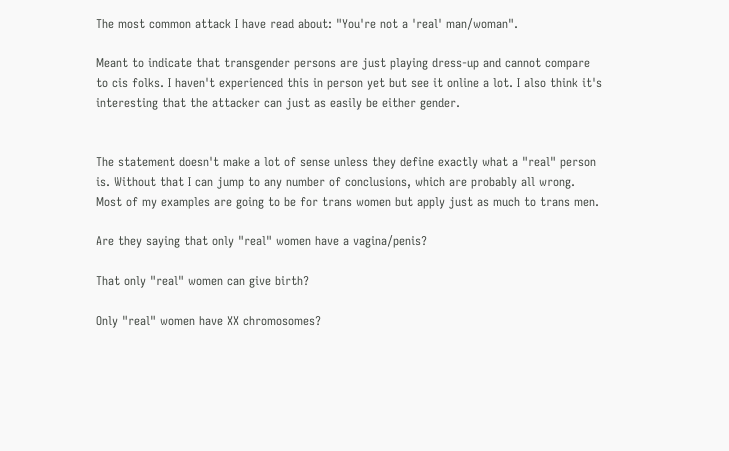The most common attack I have read about: "You're not a 'real' man/woman".

Meant to indicate that transgender persons are just playing dress-up and cannot compare to cis folks. I haven't experienced this in person yet but see it online a lot. I also think it's interesting that the attacker can just as easily be either gender.


The statement doesn't make a lot of sense unless they define exactly what a "real" person is. Without that I can jump to any number of conclusions, which are probably all wrong. Most of my examples are going to be for trans women but apply just as much to trans men.

Are they saying that only "real" women have a vagina/penis?

That only "real" women can give birth?

Only "real" women have XX chromosomes?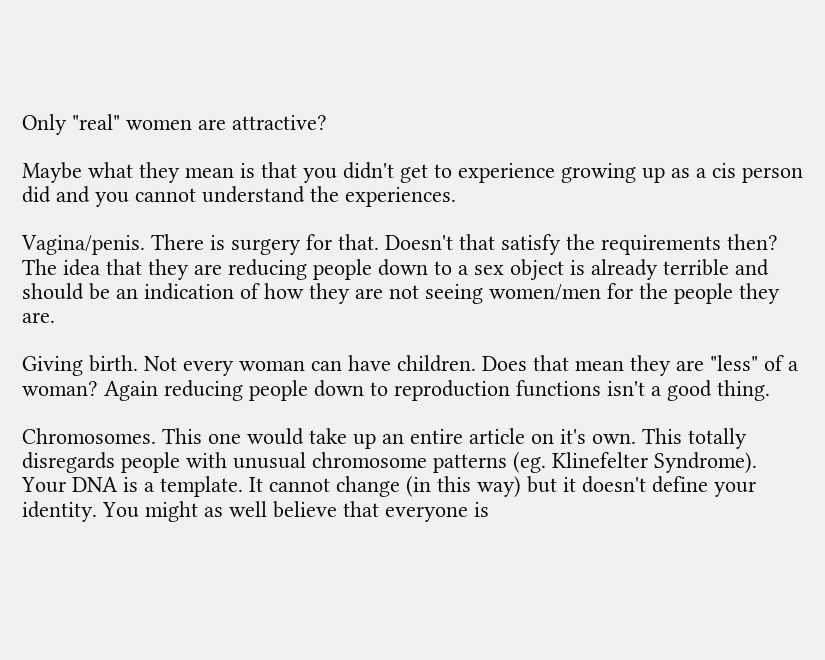Only "real" women are attractive?

Maybe what they mean is that you didn't get to experience growing up as a cis person did and you cannot understand the experiences.

Vagina/penis. There is surgery for that. Doesn't that satisfy the requirements then? The idea that they are reducing people down to a sex object is already terrible and should be an indication of how they are not seeing women/men for the people they are.

Giving birth. Not every woman can have children. Does that mean they are "less" of a woman? Again reducing people down to reproduction functions isn't a good thing.

Chromosomes. This one would take up an entire article on it's own. This totally disregards people with unusual chromosome patterns (eg. Klinefelter Syndrome). Your DNA is a template. It cannot change (in this way) but it doesn't define your identity. You might as well believe that everyone is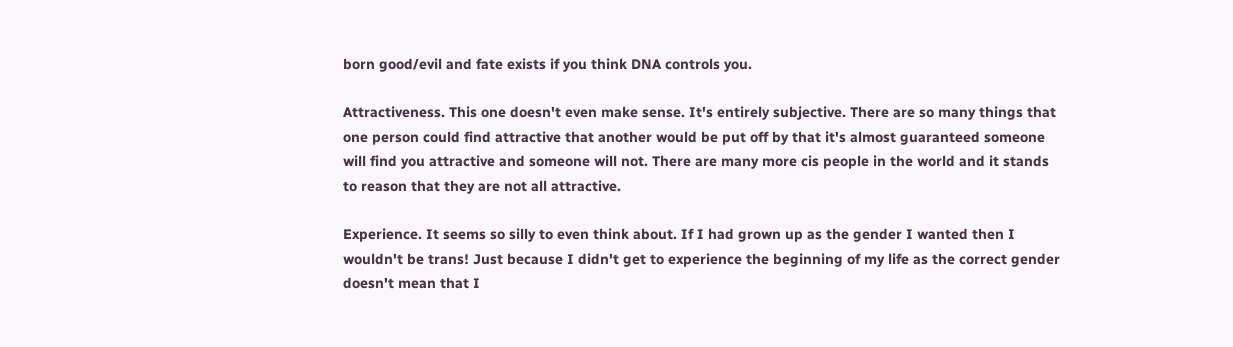born good/evil and fate exists if you think DNA controls you.

Attractiveness. This one doesn't even make sense. It's entirely subjective. There are so many things that one person could find attractive that another would be put off by that it's almost guaranteed someone will find you attractive and someone will not. There are many more cis people in the world and it stands to reason that they are not all attractive.

Experience. It seems so silly to even think about. If I had grown up as the gender I wanted then I wouldn't be trans! Just because I didn't get to experience the beginning of my life as the correct gender doesn't mean that I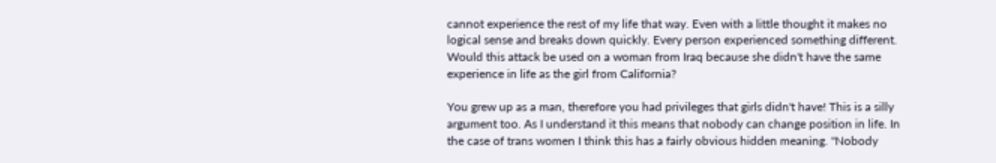cannot experience the rest of my life that way. Even with a little thought it makes no logical sense and breaks down quickly. Every person experienced something different. Would this attack be used on a woman from Iraq because she didn't have the same experience in life as the girl from California?

You grew up as a man, therefore you had privileges that girls didn't have! This is a silly argument too. As I understand it this means that nobody can change position in life. In the case of trans women I think this has a fairly obvious hidden meaning. "Nobody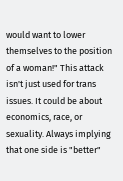would want to lower themselves to the position of a woman!" This attack isn't just used for trans issues. It could be about economics, race, or sexuality. Always implying that one side is "better"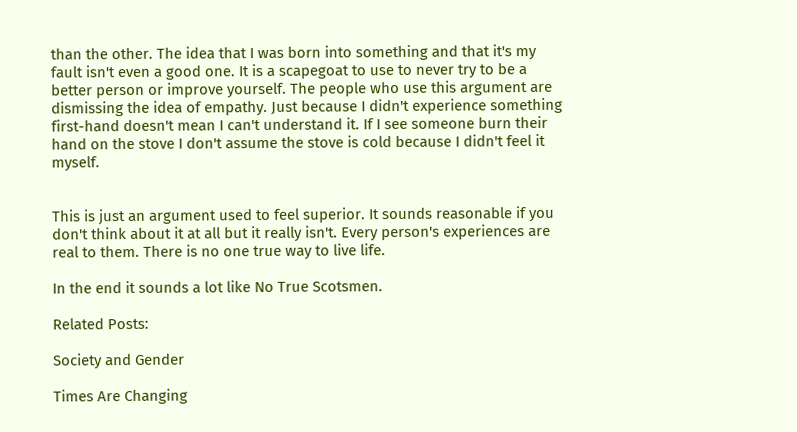than the other. The idea that I was born into something and that it's my fault isn't even a good one. It is a scapegoat to use to never try to be a better person or improve yourself. The people who use this argument are dismissing the idea of empathy. Just because I didn't experience something first-hand doesn't mean I can't understand it. If I see someone burn their hand on the stove I don't assume the stove is cold because I didn't feel it myself.


This is just an argument used to feel superior. It sounds reasonable if you don't think about it at all but it really isn't. Every person's experiences are real to them. There is no one true way to live life.

In the end it sounds a lot like No True Scotsmen.

Related Posts:

Society and Gender

Times Are Changing